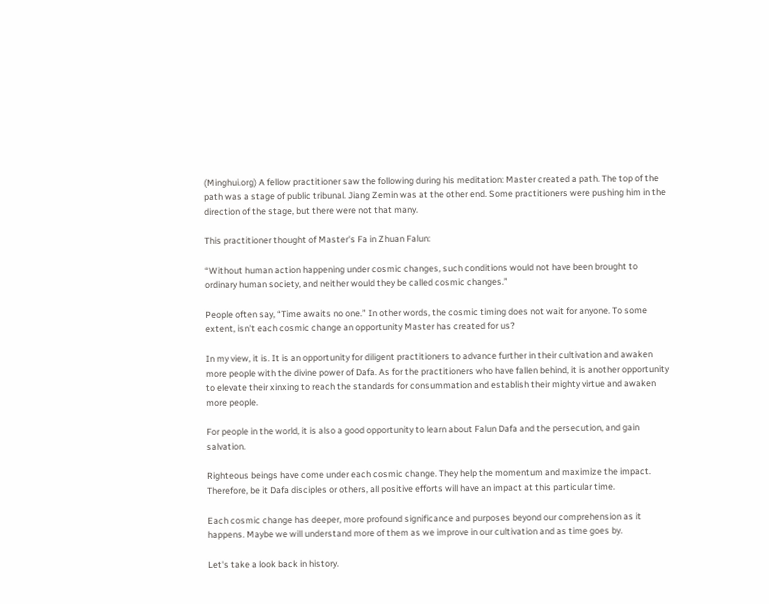(Minghui.org) A fellow practitioner saw the following during his meditation: Master created a path. The top of the path was a stage of public tribunal. Jiang Zemin was at the other end. Some practitioners were pushing him in the direction of the stage, but there were not that many.

This practitioner thought of Master's Fa in Zhuan Falun:

“Without human action happening under cosmic changes, such conditions would not have been brought to ordinary human society, and neither would they be called cosmic changes.”

People often say, “Time awaits no one.” In other words, the cosmic timing does not wait for anyone. To some extent, isn't each cosmic change an opportunity Master has created for us?

In my view, it is. It is an opportunity for diligent practitioners to advance further in their cultivation and awaken more people with the divine power of Dafa. As for the practitioners who have fallen behind, it is another opportunity to elevate their xinxing to reach the standards for consummation and establish their mighty virtue and awaken more people.

For people in the world, it is also a good opportunity to learn about Falun Dafa and the persecution, and gain salvation.

Righteous beings have come under each cosmic change. They help the momentum and maximize the impact. Therefore, be it Dafa disciples or others, all positive efforts will have an impact at this particular time.

Each cosmic change has deeper, more profound significance and purposes beyond our comprehension as it happens. Maybe we will understand more of them as we improve in our cultivation and as time goes by.

Let's take a look back in history.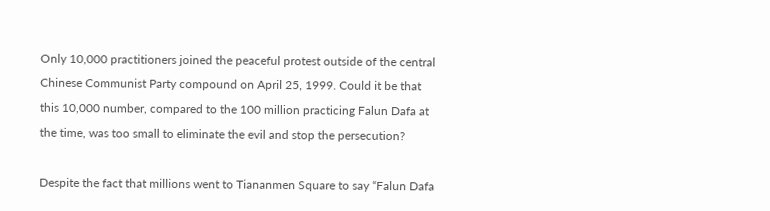Only 10,000 practitioners joined the peaceful protest outside of the central Chinese Communist Party compound on April 25, 1999. Could it be that this 10,000 number, compared to the 100 million practicing Falun Dafa at the time, was too small to eliminate the evil and stop the persecution?

Despite the fact that millions went to Tiananmen Square to say “Falun Dafa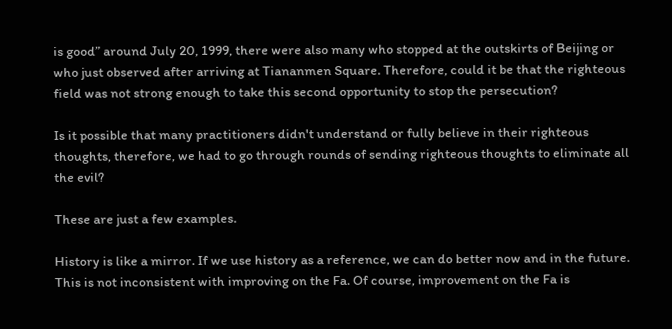is good” around July 20, 1999, there were also many who stopped at the outskirts of Beijing or who just observed after arriving at Tiananmen Square. Therefore, could it be that the righteous field was not strong enough to take this second opportunity to stop the persecution?

Is it possible that many practitioners didn't understand or fully believe in their righteous thoughts, therefore, we had to go through rounds of sending righteous thoughts to eliminate all the evil?

These are just a few examples.

History is like a mirror. If we use history as a reference, we can do better now and in the future. This is not inconsistent with improving on the Fa. Of course, improvement on the Fa is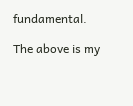fundamental.

The above is my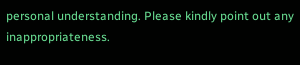personal understanding. Please kindly point out any inappropriateness.